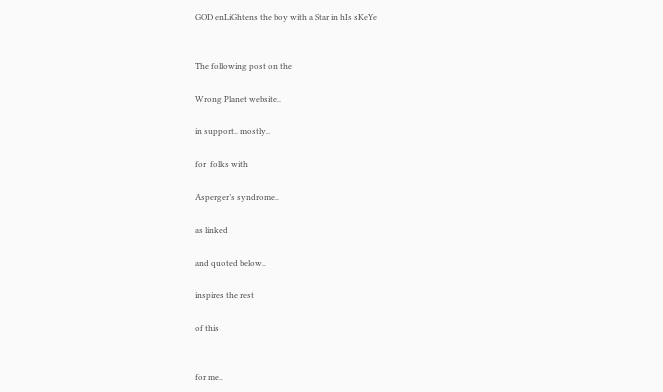GOD enLiGhtens the boy with a Star in hIs sKeYe


The following post on the

Wrong Planet website..

in support.. mostly..

for  folks with

Asperger’s syndrome..

as linked

and quoted below..

inspires the rest

of this


for me..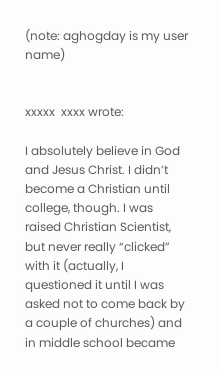(note: aghogday is my user name)


xxxxx  xxxx wrote:

I absolutely believe in God and Jesus Christ. I didn’t become a Christian until college, though. I was raised Christian Scientist, but never really “clicked” with it (actually, I questioned it until I was asked not to come back by a couple of churches) and in middle school became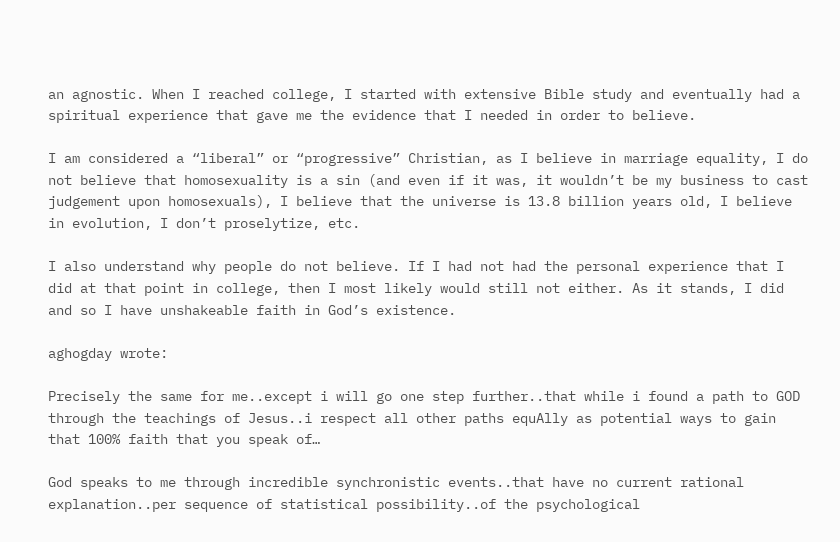an agnostic. When I reached college, I started with extensive Bible study and eventually had a spiritual experience that gave me the evidence that I needed in order to believe.

I am considered a “liberal” or “progressive” Christian, as I believe in marriage equality, I do not believe that homosexuality is a sin (and even if it was, it wouldn’t be my business to cast judgement upon homosexuals), I believe that the universe is 13.8 billion years old, I believe in evolution, I don’t proselytize, etc.

I also understand why people do not believe. If I had not had the personal experience that I did at that point in college, then I most likely would still not either. As it stands, I did and so I have unshakeable faith in God’s existence.

aghogday wrote:

Precisely the same for me..except i will go one step further..that while i found a path to GOD through the teachings of Jesus..i respect all other paths equAlly as potential ways to gain that 100% faith that you speak of…

God speaks to me through incredible synchronistic events..that have no current rational explanation..per sequence of statistical possibility..of the psychological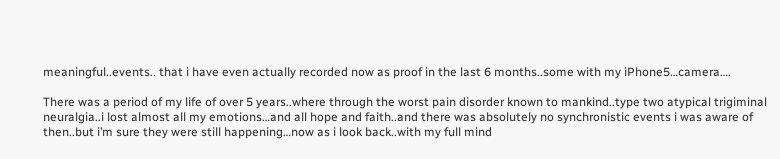meaningful..events.. that i have even actually recorded now as proof in the last 6 months..some with my iPhone5…camera….

There was a period of my life of over 5 years..where through the worst pain disorder known to mankind..type two atypical trigiminal neuralgia..i lost almost all my emotions…and all hope and faith..and there was absolutely no synchronistic events i was aware of then..but i’m sure they were still happening…now as i look back..with my full mind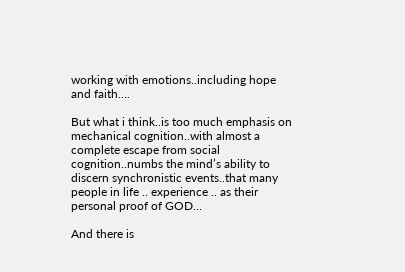working with emotions..including hope and faith….

But what i think..is too much emphasis on mechanical cognition..with almost a complete escape from social cognition..numbs the mind’s ability to discern synchronistic events..that many people in life .. experience .. as their personal proof of GOD…

And there is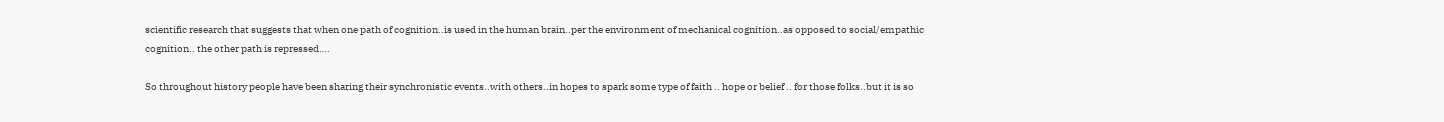scientific research that suggests that when one path of cognition..is used in the human brain..per the environment of mechanical cognition..as opposed to social/empathic cognition.. the other path is repressed….

So throughout history people have been sharing their synchronistic events..with others..in hopes to spark some type of faith .. hope or belief .. for those folks..but it is so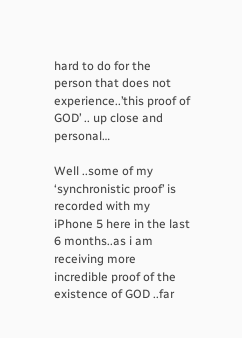hard to do for the person that does not experience..’this proof of GOD’ .. up close and personal…

Well ..some of my ‘synchronistic proof’ is recorded with my iPhone 5 here in the last 6 months..as i am receiving more incredible proof of the existence of GOD ..far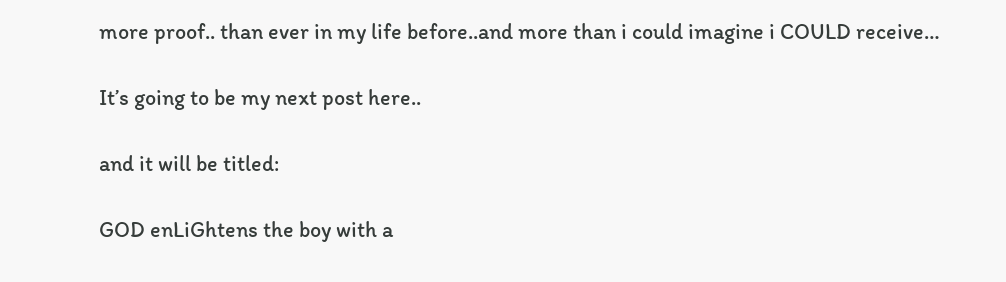more proof.. than ever in my life before..and more than i could imagine i COULD receive…

It’s going to be my next post here..

and it will be titled:

GOD enLiGhtens the boy with a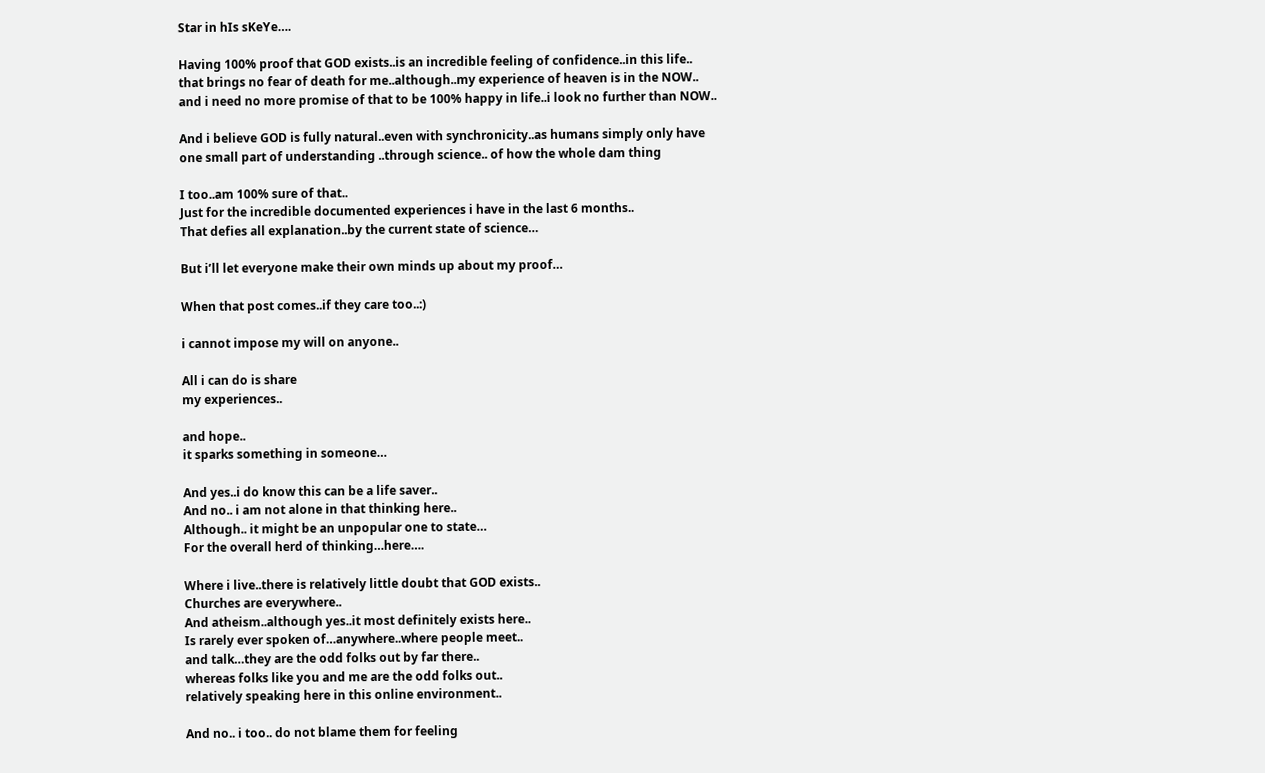Star in hIs sKeYe….

Having 100% proof that GOD exists..is an incredible feeling of confidence..in this life..
that brings no fear of death for me..although..my experience of heaven is in the NOW..
and i need no more promise of that to be 100% happy in life..i look no further than NOW..

And i believe GOD is fully natural..even with synchronicity..as humans simply only have
one small part of understanding ..through science.. of how the whole dam thing

I too..am 100% sure of that..
Just for the incredible documented experiences i have in the last 6 months..
That defies all explanation..by the current state of science…

But i’ll let everyone make their own minds up about my proof…

When that post comes..if they care too..:)

i cannot impose my will on anyone..

All i can do is share
my experiences..

and hope..
it sparks something in someone…

And yes..i do know this can be a life saver..
And no.. i am not alone in that thinking here..
Although.. it might be an unpopular one to state…
For the overall herd of thinking…here….

Where i live..there is relatively little doubt that GOD exists..
Churches are everywhere..
And atheism..although yes..it most definitely exists here..
Is rarely ever spoken of…anywhere..where people meet..
and talk…they are the odd folks out by far there..
whereas folks like you and me are the odd folks out..
relatively speaking here in this online environment..

And no.. i too.. do not blame them for feeling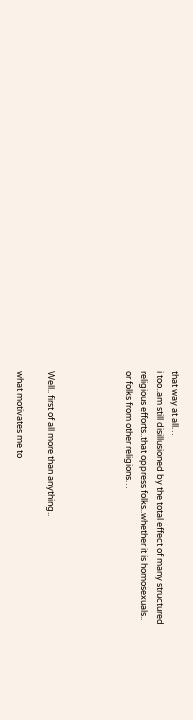that way at all…
i too..am still disillusioned by the total effect of many structured
religious efforts..that oppress folks..whether it is homosexuals..
or folks from other religions…




Well.. first of all more than anything..

what motivates me to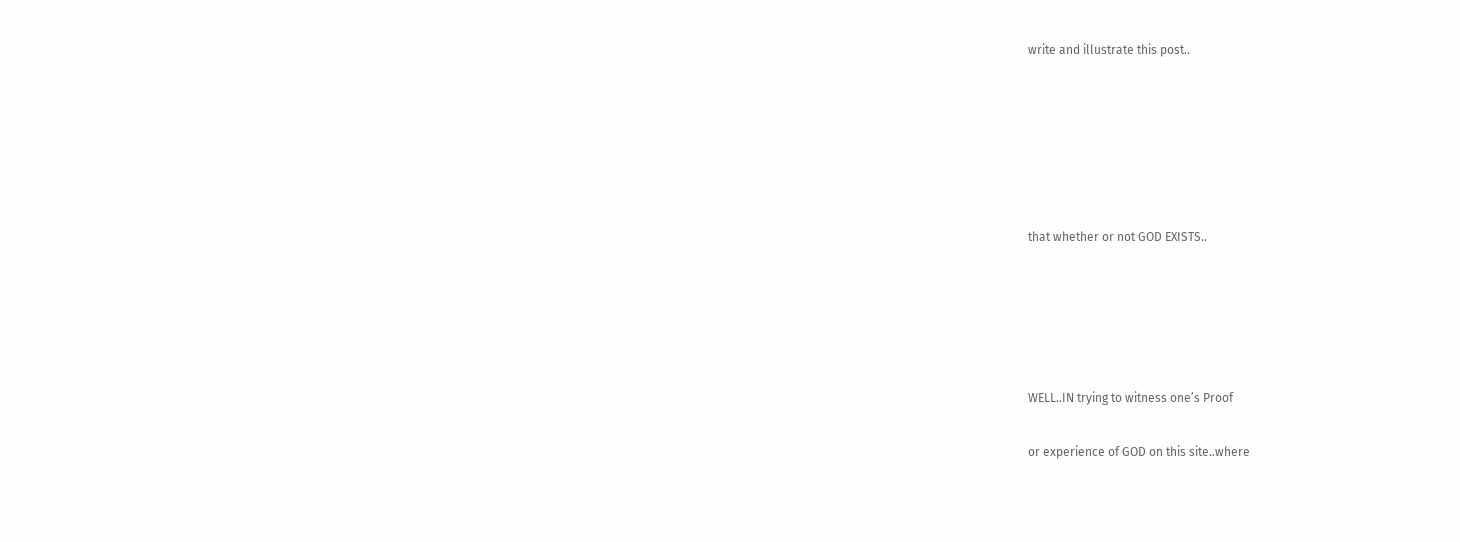write and illustrate this post..






that whether or not GOD EXISTS..





WELL..IN trying to witness one’s Proof

or experience of GOD on this site..where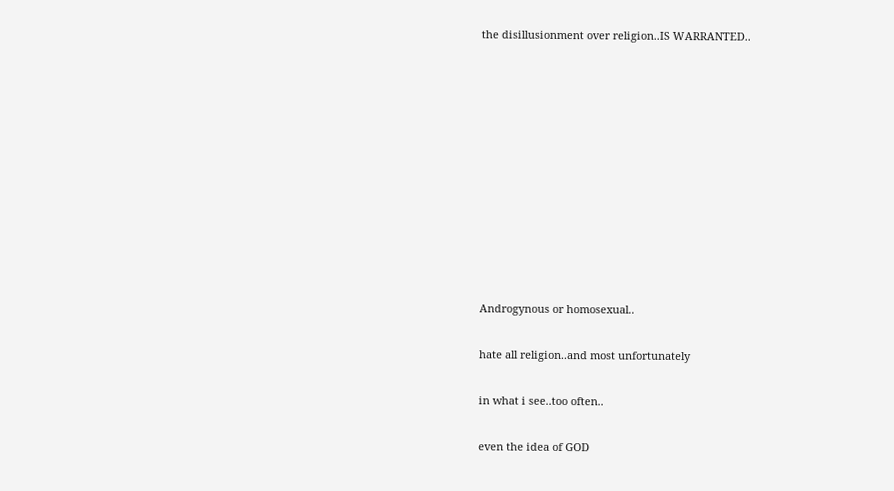the disillusionment over religion..IS WARRANTED..











Androgynous or homosexual..

hate all religion..and most unfortunately

in what i see..too often..

even the idea of GOD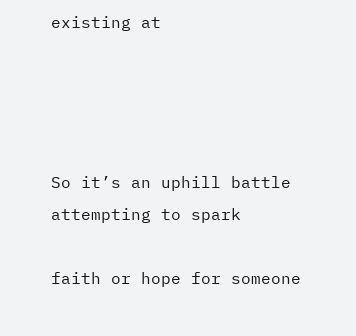existing at




So it’s an uphill battle attempting to spark

faith or hope for someone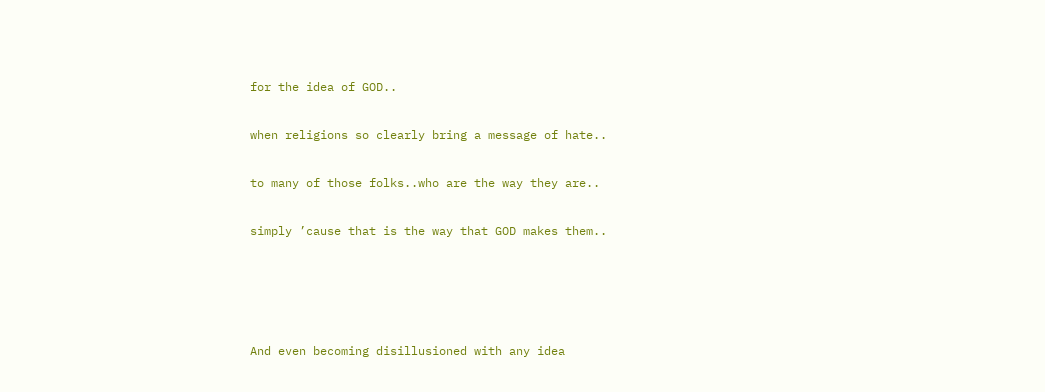for the idea of GOD..

when religions so clearly bring a message of hate..

to many of those folks..who are the way they are..

simply ’cause that is the way that GOD makes them..




And even becoming disillusioned with any idea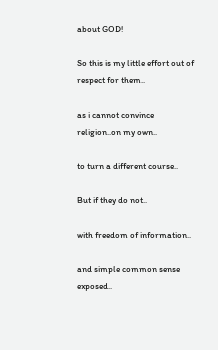about GOD!

So this is my little effort out of respect for them..

as i cannot convince religion..on my own..

to turn a different course..

But if they do not..

with freedom of information..

and simple common sense exposed..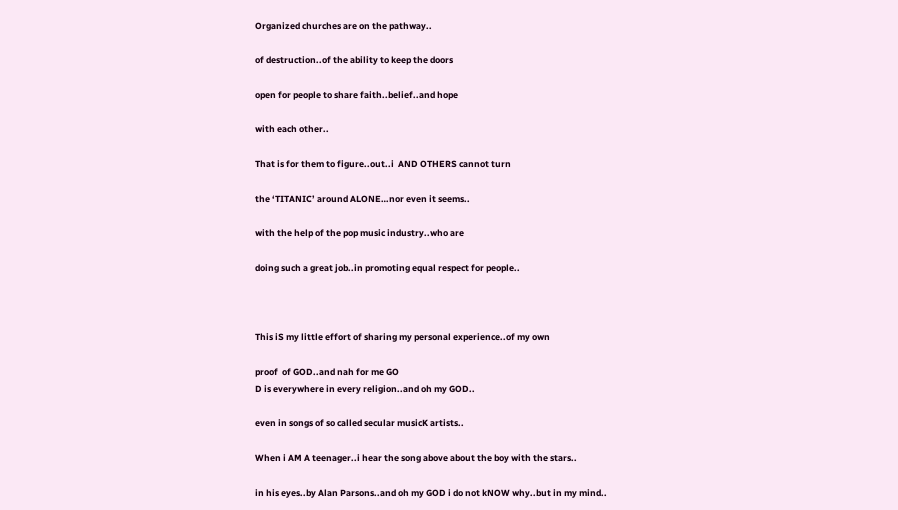Organized churches are on the pathway..

of destruction..of the ability to keep the doors

open for people to share faith..belief..and hope

with each other..

That is for them to figure..out..i  AND OTHERS cannot turn

the ‘TITANIC’ around ALONE…nor even it seems..

with the help of the pop music industry..who are

doing such a great job..in promoting equal respect for people..



This iS my little effort of sharing my personal experience..of my own

proof  of GOD..and nah for me GO
D is everywhere in every religion..and oh my GOD..

even in songs of so called secular musicK artists..

When i AM A teenager..i hear the song above about the boy with the stars..

in his eyes..by Alan Parsons..and oh my GOD i do not kNOW why..but in my mind..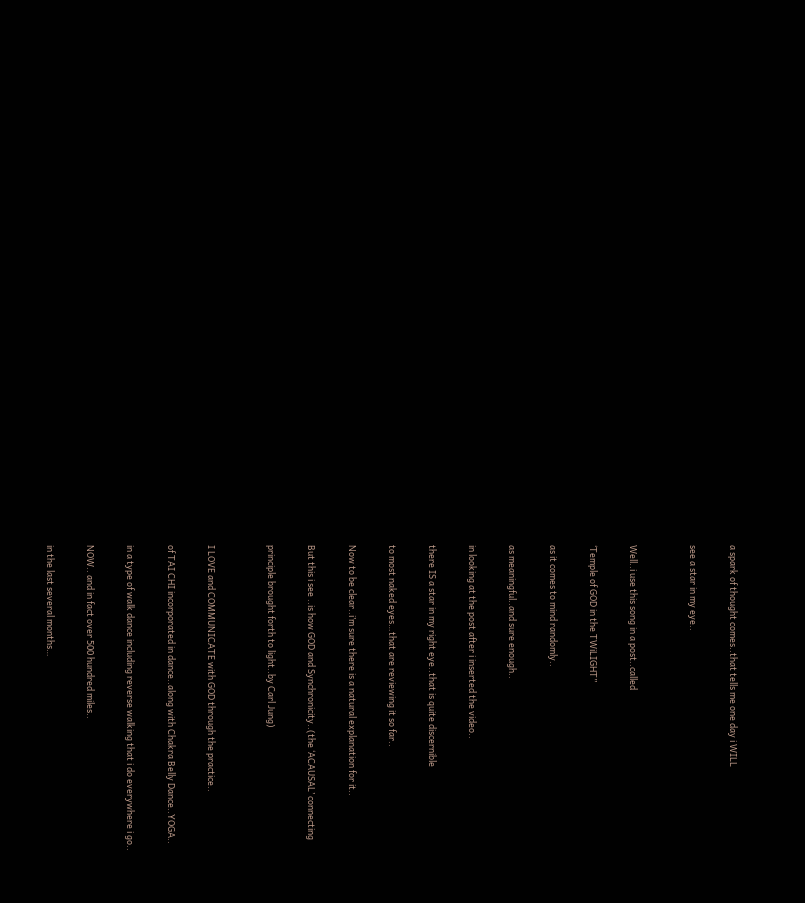a spark of thought comes..that tells me one day i WILL

see a star in my eye..


Well..i use this song in a post..called

‘Temple of GOD in the TWiLIGHT”

as it comes to mind randomly..

as meaningful..and sure enough..

in looking at the post after i inserted the video..

there IS a star in my right eye..that is quite discernible

to most naked eyes…that are reviewing it so far..

Now to be clear..i’m sure there is a natural explanation for it..

But this i see ..is how GOD and Synchronicity..(the ‘ACAUSAL’ connecting

principle brought forth to light..by Carl Jung)


I LOVE and COMMUNICATE with GOD through the practice..

of TAI CHI incorporated in dance..along with Chakra Belly Dance..YOGA..

in a type of walk dance including reverse walking that i do everywhere i go..

NOW.. and in fact over 500 hundred miles..

in the last several months…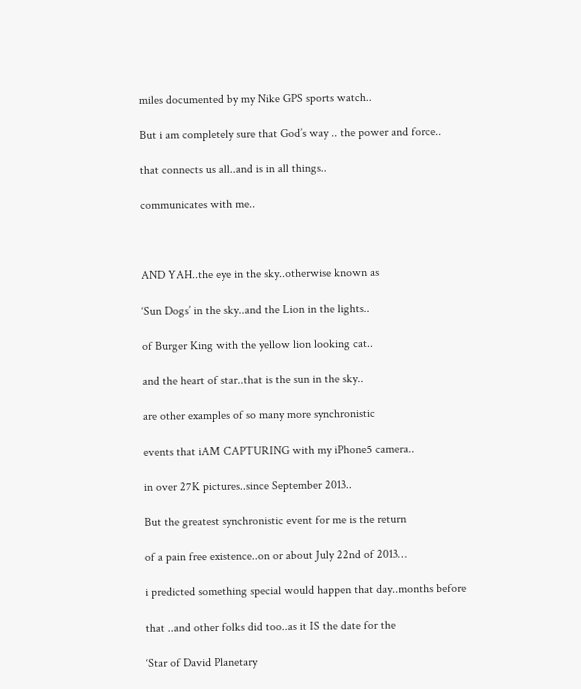miles documented by my Nike GPS sports watch..

But i am completely sure that God’s way .. the power and force..

that connects us all..and is in all things..

communicates with me..



AND YAH..the eye in the sky..otherwise known as

‘Sun Dogs’ in the sky..and the Lion in the lights..

of Burger King with the yellow lion looking cat..

and the heart of star..that is the sun in the sky..

are other examples of so many more synchronistic

events that iAM CAPTURING with my iPhone5 camera..

in over 27K pictures..since September 2013..

But the greatest synchronistic event for me is the return

of a pain free existence..on or about July 22nd of 2013…

i predicted something special would happen that day..months before

that ..and other folks did too..as it IS the date for the

‘Star of David Planetary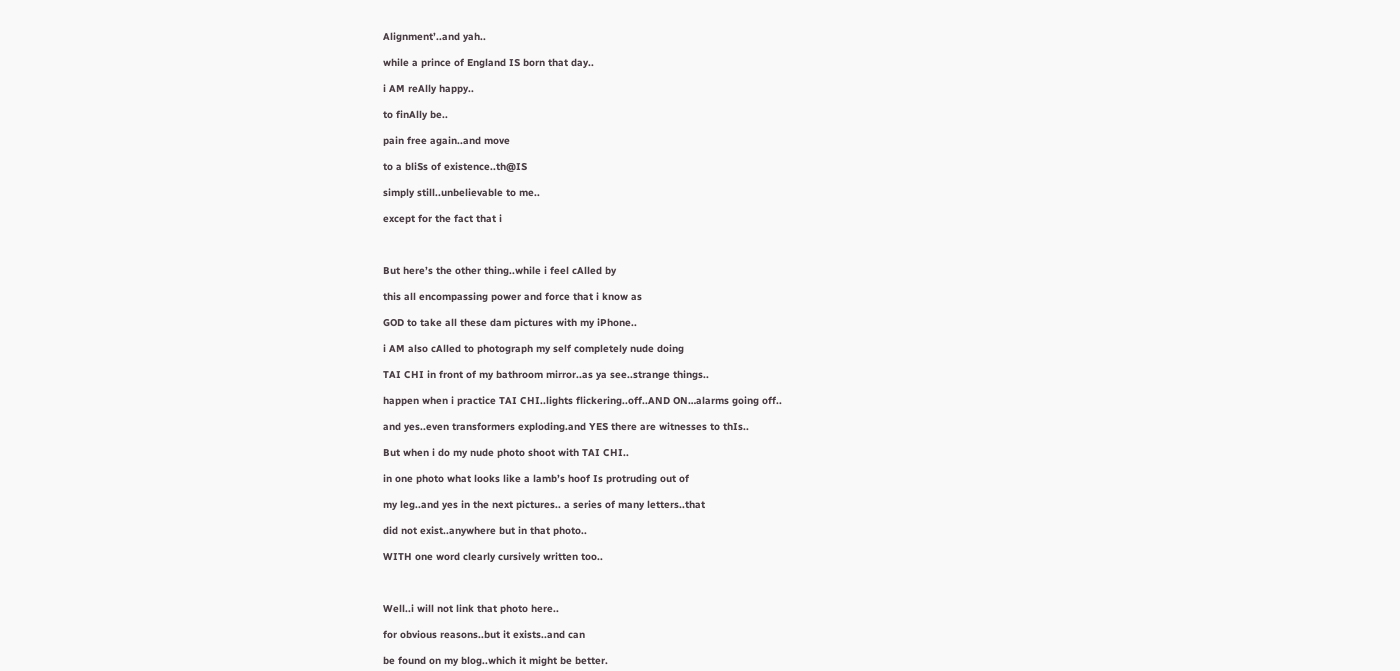Alignment’..and yah..

while a prince of England IS born that day..

i AM reAlly happy..

to finAlly be..

pain free again..and move

to a bliSs of existence..th@IS

simply still..unbelievable to me..

except for the fact that i



But here’s the other thing..while i feel cAlled by

this all encompassing power and force that i know as

GOD to take all these dam pictures with my iPhone..

i AM also cAlled to photograph my self completely nude doing

TAI CHI in front of my bathroom mirror..as ya see..strange things..

happen when i practice TAI CHI..lights flickering..off..AND ON…alarms going off..

and yes..even transformers exploding.and YES there are witnesses to thIs..

But when i do my nude photo shoot with TAI CHI..

in one photo what looks like a lamb’s hoof Is protruding out of

my leg..and yes in the next pictures.. a series of many letters..that

did not exist..anywhere but in that photo..

WITH one word clearly cursively written too..



Well..i will not link that photo here..

for obvious reasons..but it exists..and can

be found on my blog..which it might be better.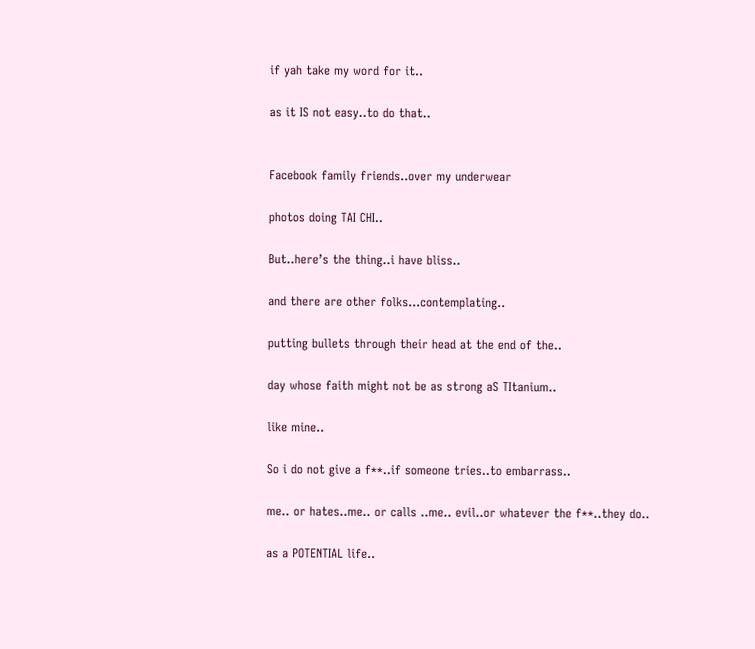if yah take my word for it..

as it IS not easy..to do that..


Facebook family friends..over my underwear

photos doing TAI CHI..

But..here’s the thing..i have bliss..

and there are other folks…contemplating..

putting bullets through their head at the end of the..

day whose faith might not be as strong aS TItanium..

like mine..

So i do not give a f**..if someone tries..to embarrass..

me.. or hates..me.. or calls ..me.. evil..or whatever the f**..they do..

as a POTENTIAL life..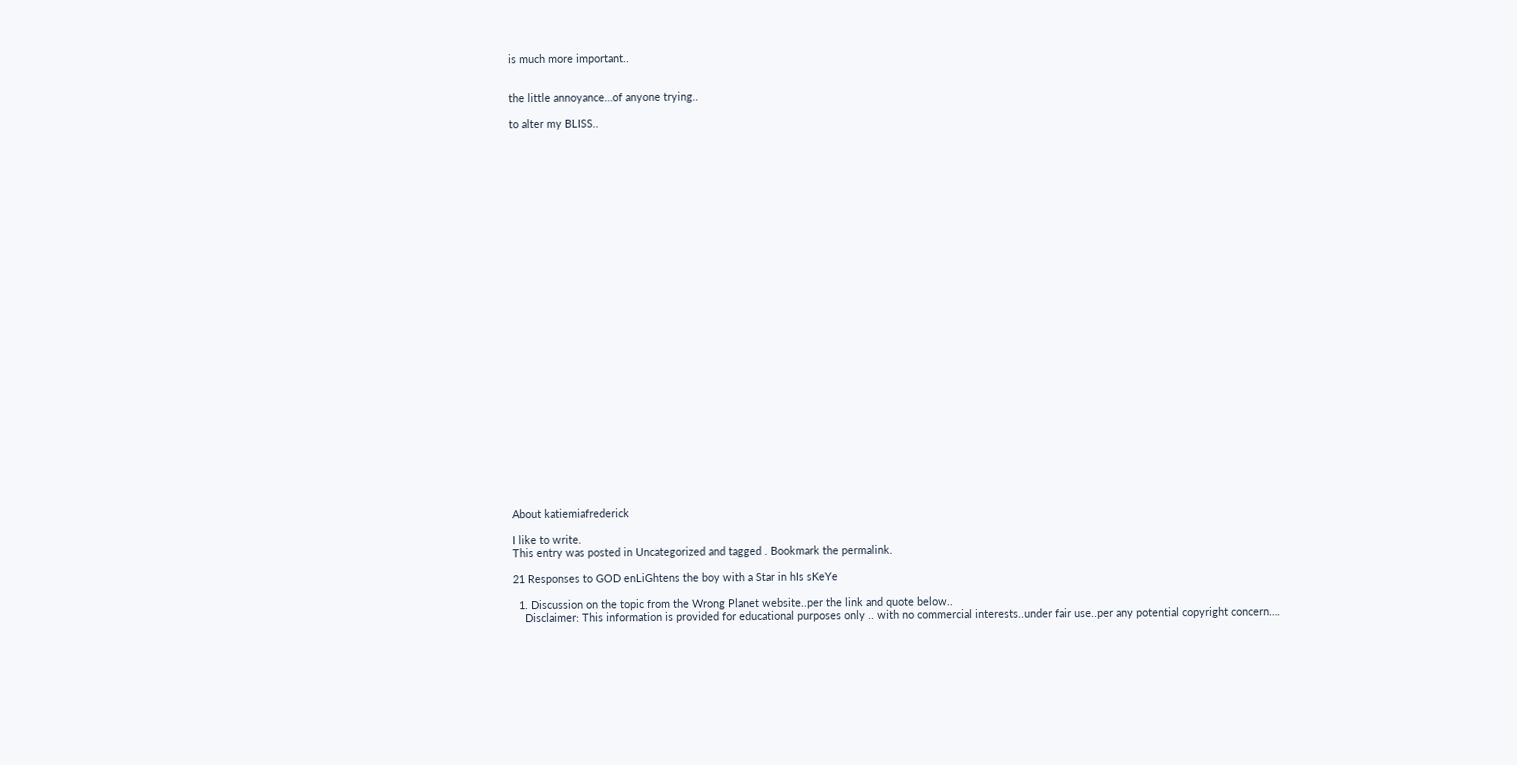is much more important..


the little annoyance…of anyone trying..

to alter my BLISS..





























About katiemiafrederick

I like to write.
This entry was posted in Uncategorized and tagged . Bookmark the permalink.

21 Responses to GOD enLiGhtens the boy with a Star in hIs sKeYe

  1. Discussion on the topic from the Wrong Planet website..per the link and quote below..
    Disclaimer: This information is provided for educational purposes only .. with no commercial interests..under fair use..per any potential copyright concern….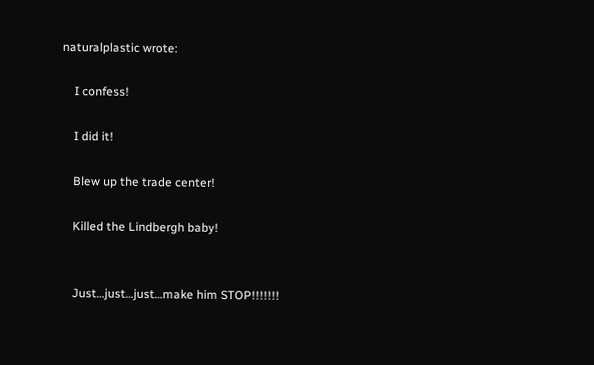naturalplastic wrote:

    I confess!

    I did it!

    Blew up the trade center!

    Killed the Lindbergh baby!


    Just…just…just…make him STOP!!!!!!!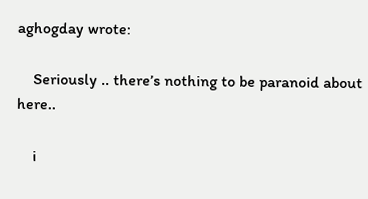aghogday wrote:

    Seriously .. there’s nothing to be paranoid about here..

    i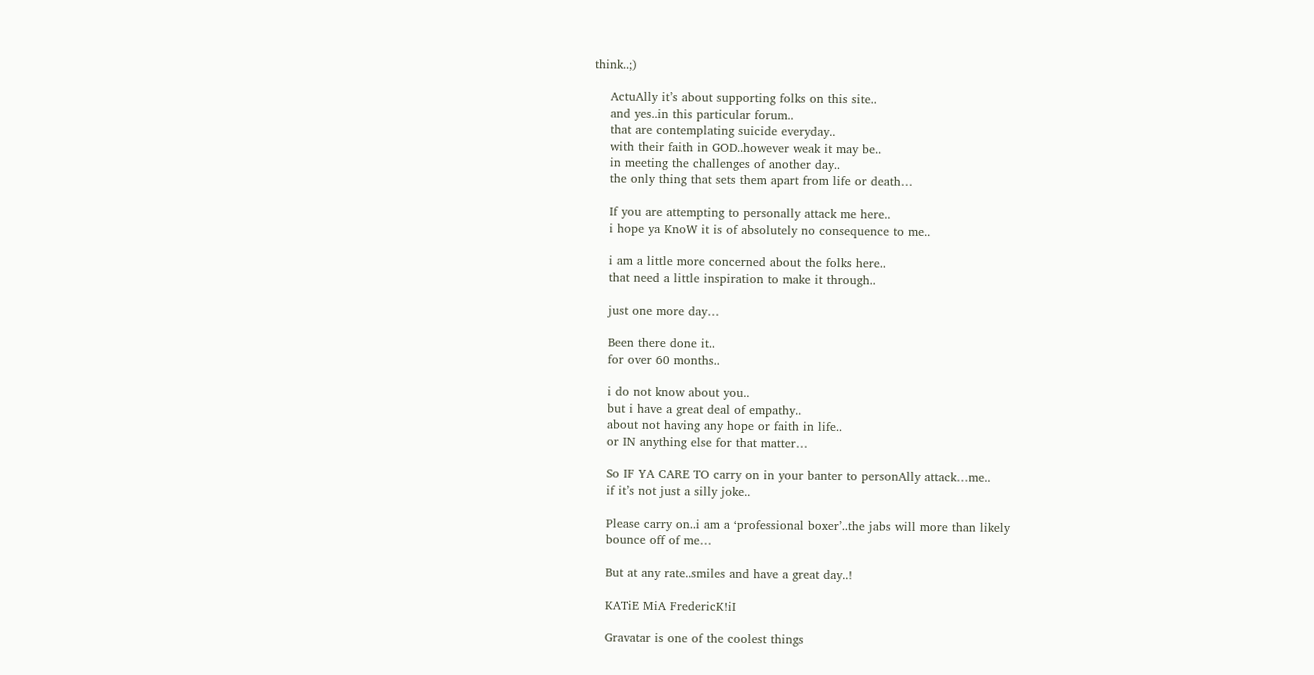think..;)

    ActuAlly it’s about supporting folks on this site..
    and yes..in this particular forum..
    that are contemplating suicide everyday..
    with their faith in GOD..however weak it may be..
    in meeting the challenges of another day..
    the only thing that sets them apart from life or death…

    If you are attempting to personally attack me here..
    i hope ya KnoW it is of absolutely no consequence to me..

    i am a little more concerned about the folks here..
    that need a little inspiration to make it through..

    just one more day…

    Been there done it..
    for over 60 months..

    i do not know about you..
    but i have a great deal of empathy..
    about not having any hope or faith in life..
    or IN anything else for that matter…

    So IF YA CARE TO carry on in your banter to personAlly attack…me..
    if it’s not just a silly joke..

    Please carry on..i am a ‘professional boxer’..the jabs will more than likely
    bounce off of me…

    But at any rate..smiles and have a great day..!

    KATiE MiA FredericK!iI

    Gravatar is one of the coolest things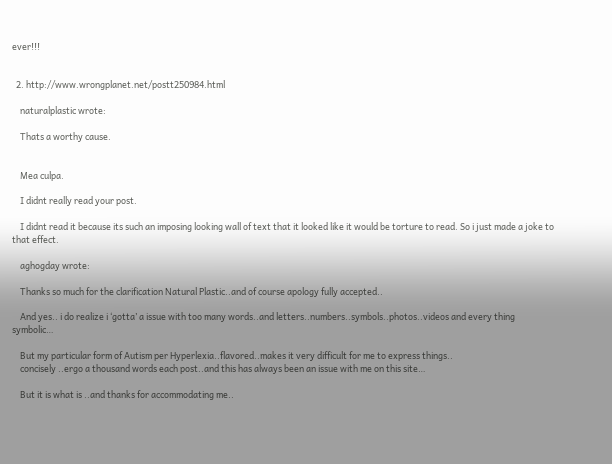ever!!!


  2. http://www.wrongplanet.net/postt250984.html

    naturalplastic wrote:

    Thats a worthy cause.


    Mea culpa.

    I didnt really read your post.

    I didnt read it because its such an imposing looking wall of text that it looked like it would be torture to read. So i just made a joke to that effect.

    aghogday wrote:

    Thanks so much for the clarification Natural Plastic..and of course apology fully accepted..

    And yes.. i do realize i ‘gotta’ a issue with too many words..and letters..numbers..symbols..photos..videos and every thing symbolic…

    But my particular form of Autism per Hyperlexia..flavored..makes it very difficult for me to express things..
    concisely ..ergo a thousand words each post..and this has always been an issue with me on this site…

    But it is what is ..and thanks for accommodating me..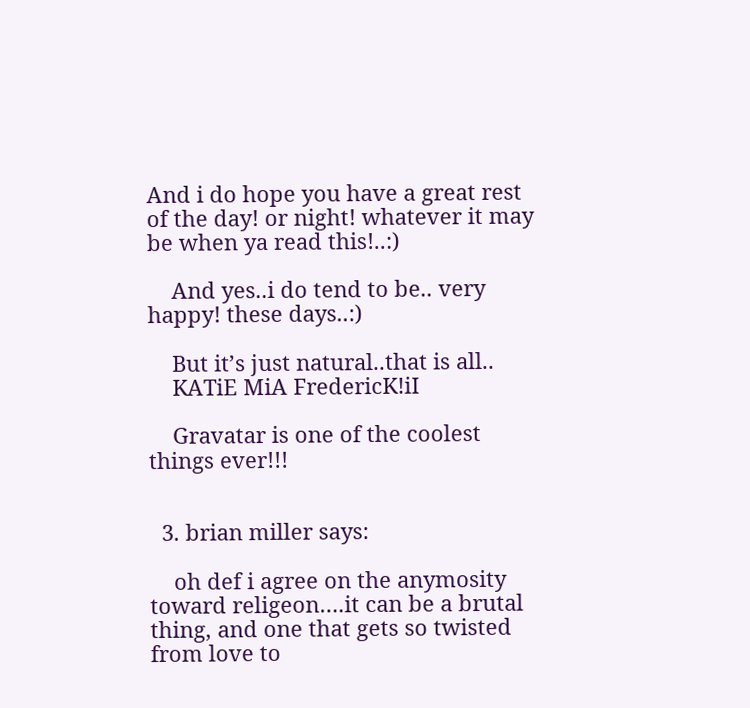And i do hope you have a great rest of the day! or night! whatever it may be when ya read this!..:)

    And yes..i do tend to be.. very happy! these days..:)

    But it’s just natural..that is all..
    KATiE MiA FredericK!iI

    Gravatar is one of the coolest things ever!!!


  3. brian miller says:

    oh def i agree on the anymosity toward religeon….it can be a brutal thing, and one that gets so twisted from love to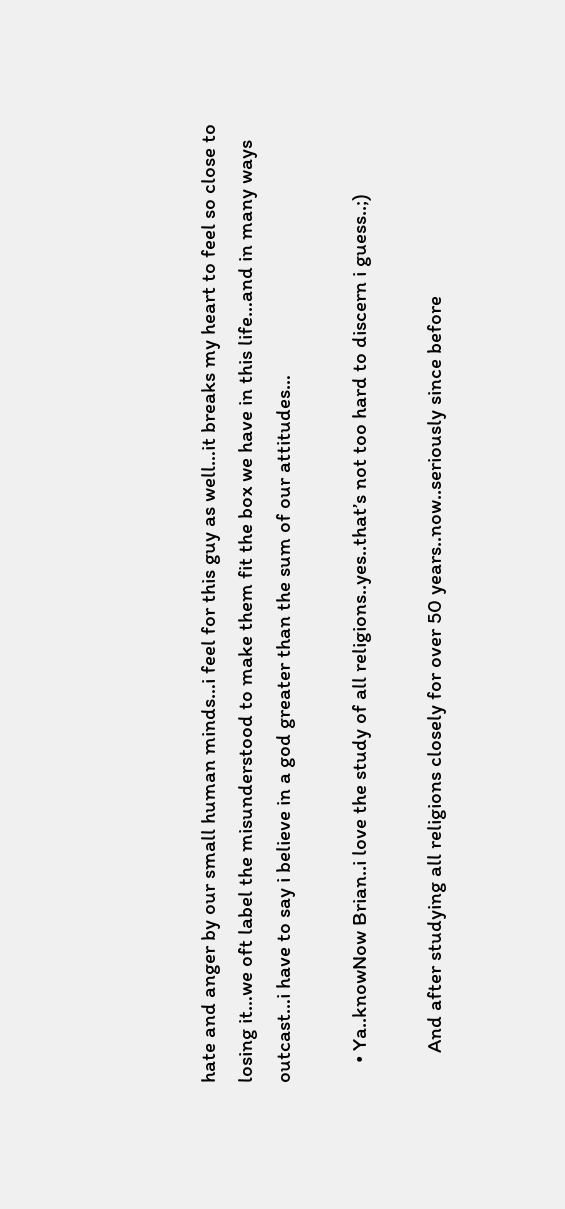hate and anger by our small human minds…i feel for this guy as well…it breaks my heart to feel so close to losing it…we oft label the misunderstood to make them fit the box we have in this life…and in many ways outcast…i have to say i believe in a god greater than the sum of our attitudes…

    • Ya..knowNow Brian..i love the study of all religions..yes..that’s not too hard to discern i guess..;)

      And after studying all religions closely for over 50 years..now..seriously since before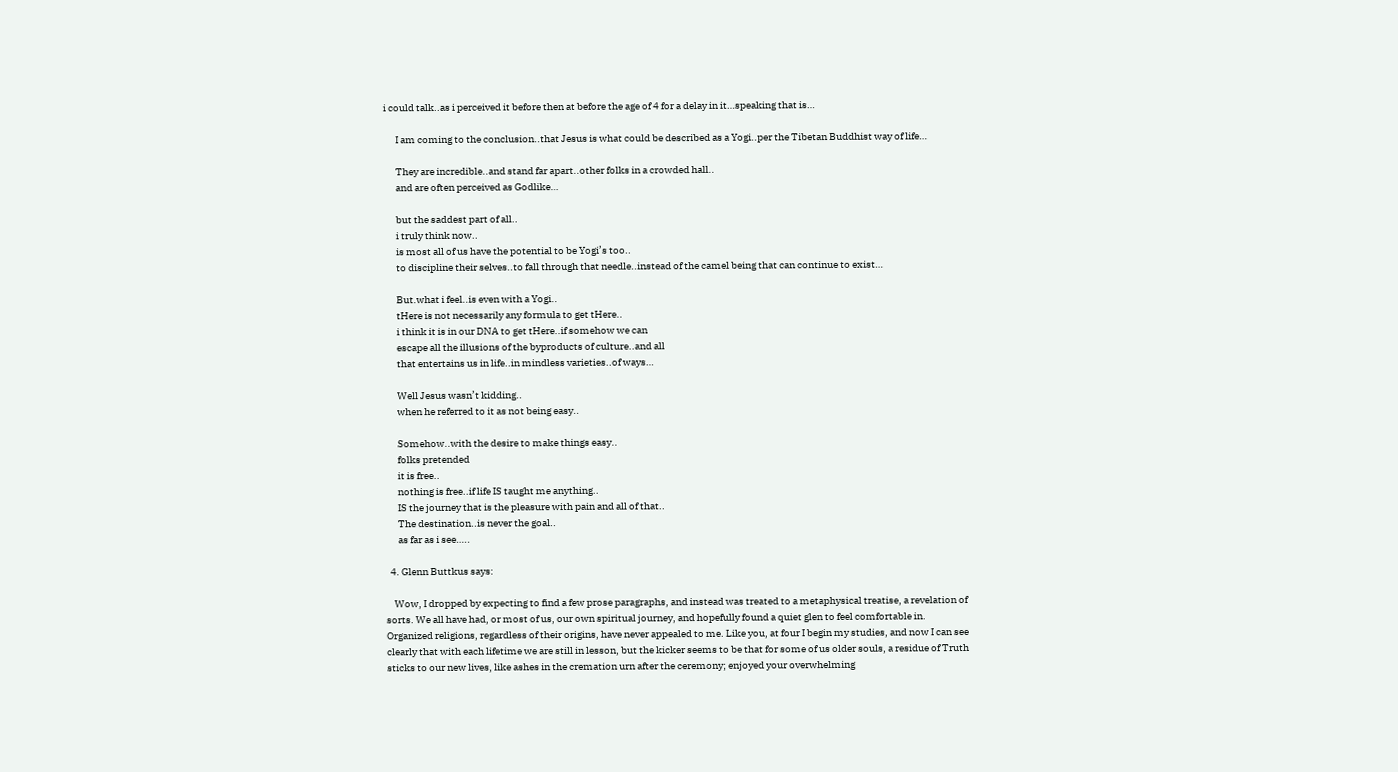i could talk..as i perceived it before then at before the age of 4 for a delay in it…speaking that is…

      I am coming to the conclusion..that Jesus is what could be described as a Yogi..per the Tibetan Buddhist way of life…

      They are incredible..and stand far apart..other folks in a crowded hall..
      and are often perceived as Godlike…

      but the saddest part of all..
      i truly think now..
      is most all of us have the potential to be Yogi’s too..
      to discipline their selves..to fall through that needle..instead of the camel being that can continue to exist…

      But.what i feel..is even with a Yogi..
      tHere is not necessarily any formula to get tHere..
      i think it is in our DNA to get tHere..if somehow we can
      escape all the illusions of the byproducts of culture..and all
      that entertains us in life..in mindless varieties..of ways…

      Well Jesus wasn’t kidding..
      when he referred to it as not being easy..

      Somehow..with the desire to make things easy..
      folks pretended
      it is free..
      nothing is free..if life IS taught me anything..
      IS the journey that is the pleasure with pain and all of that..
      The destination..is never the goal..
      as far as i see…..

  4. Glenn Buttkus says:

    Wow, I dropped by expecting to find a few prose paragraphs, and instead was treated to a metaphysical treatise, a revelation of sorts. We all have had, or most of us, our own spiritual journey, and hopefully found a quiet glen to feel comfortable in. Organized religions, regardless of their origins, have never appealed to me. Like you, at four I begin my studies, and now I can see clearly that with each lifetime we are still in lesson, but the kicker seems to be that for some of us older souls, a residue of Truth sticks to our new lives, like ashes in the cremation urn after the ceremony; enjoyed your overwhelming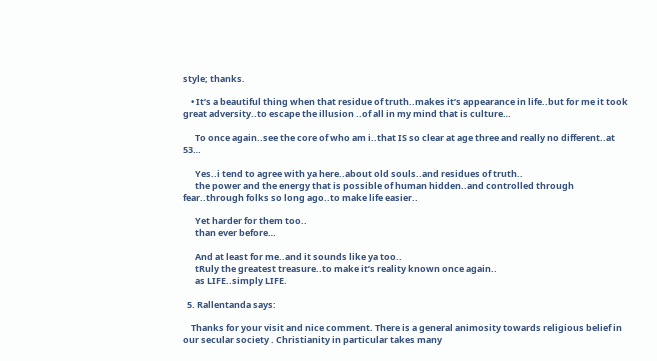style; thanks.

    • It’s a beautiful thing when that residue of truth..makes it’s appearance in life..but for me it took great adversity..to escape the illusion ..of all in my mind that is culture…

      To once again..see the core of who am i..that IS so clear at age three and really no different..at 53…

      Yes..i tend to agree with ya here..about old souls..and residues of truth..
      the power and the energy that is possible of human hidden..and controlled through fear..through folks so long ago..to make life easier..

      Yet harder for them too..
      than ever before…

      And at least for me..and it sounds like ya too..
      tRuly the greatest treasure..to make it’s reality known once again..
      as LIFE..simply LIFE.

  5. Rallentanda says:

    Thanks for your visit and nice comment. There is a general animosity towards religious belief in our secular society . Christianity in particular takes many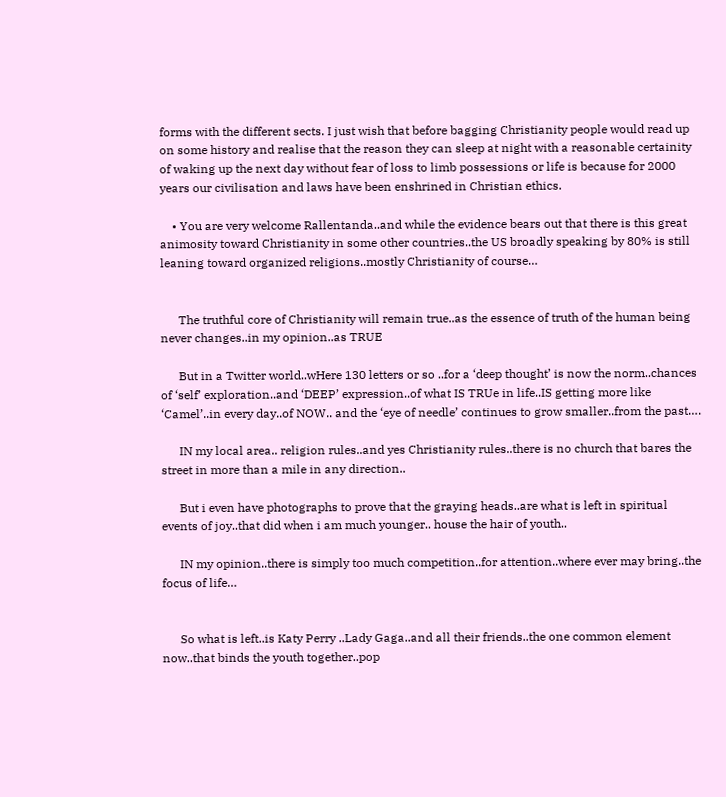forms with the different sects. I just wish that before bagging Christianity people would read up on some history and realise that the reason they can sleep at night with a reasonable certainity of waking up the next day without fear of loss to limb possessions or life is because for 2000 years our civilisation and laws have been enshrined in Christian ethics.

    • You are very welcome Rallentanda..and while the evidence bears out that there is this great animosity toward Christianity in some other countries..the US broadly speaking by 80% is still leaning toward organized religions..mostly Christianity of course…


      The truthful core of Christianity will remain true..as the essence of truth of the human being never changes..in my opinion..as TRUE

      But in a Twitter world..wHere 130 letters or so ..for a ‘deep thought’ is now the norm..chances of ‘self’ exploration..and ‘DEEP’ expression..of what IS TRUe in life..IS getting more like ‘Camel’..in every day..of NOW.. and the ‘eye of needle’ continues to grow smaller..from the past….

      IN my local area.. religion rules..and yes Christianity rules..there is no church that bares the street in more than a mile in any direction..

      But i even have photographs to prove that the graying heads..are what is left in spiritual events of joy..that did when i am much younger.. house the hair of youth..

      IN my opinion..there is simply too much competition..for attention..where ever may bring..the focus of life…


      So what is left..is Katy Perry ..Lady Gaga..and all their friends..the one common element now..that binds the youth together..pop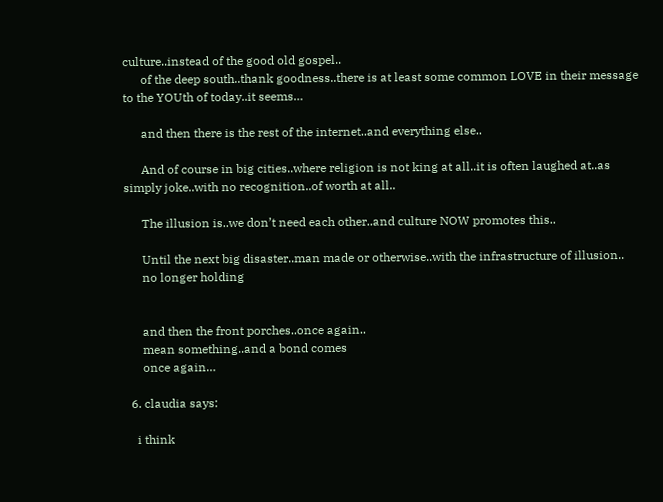culture..instead of the good old gospel..
      of the deep south..thank goodness..there is at least some common LOVE in their message to the YOUth of today..it seems…

      and then there is the rest of the internet..and everything else..

      And of course in big cities..where religion is not king at all..it is often laughed at..as simply joke..with no recognition..of worth at all..

      The illusion is..we don’t need each other..and culture NOW promotes this..

      Until the next big disaster..man made or otherwise..with the infrastructure of illusion..
      no longer holding


      and then the front porches..once again..
      mean something..and a bond comes
      once again…

  6. claudia says:

    i think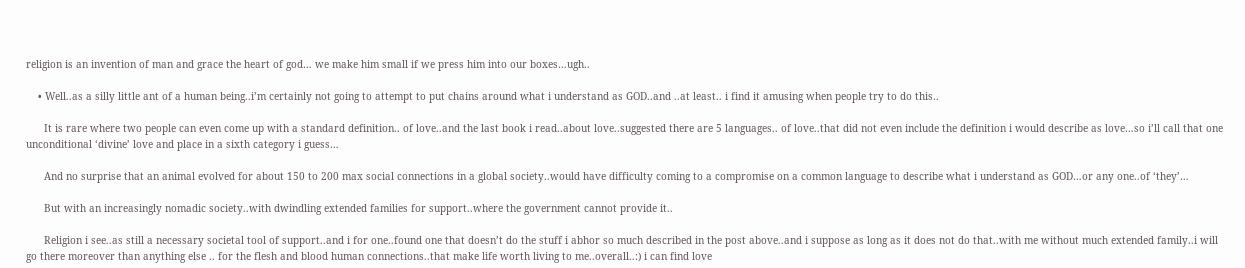religion is an invention of man and grace the heart of god… we make him small if we press him into our boxes…ugh..

    • Well..as a silly little ant of a human being..i’m certainly not going to attempt to put chains around what i understand as GOD..and ..at least.. i find it amusing when people try to do this..

      It is rare where two people can even come up with a standard definition.. of love..and the last book i read..about love..suggested there are 5 languages.. of love..that did not even include the definition i would describe as love…so i’ll call that one unconditional ‘divine’ love and place in a sixth category i guess…

      And no surprise that an animal evolved for about 150 to 200 max social connections in a global society..would have difficulty coming to a compromise on a common language to describe what i understand as GOD…or any one..of ‘they’…

      But with an increasingly nomadic society..with dwindling extended families for support..where the government cannot provide it..

      Religion i see..as still a necessary societal tool of support..and i for one..found one that doesn’t do the stuff i abhor so much described in the post above..and i suppose as long as it does not do that..with me without much extended family..i will go there moreover than anything else .. for the flesh and blood human connections..that make life worth living to me..overall..:) i can find love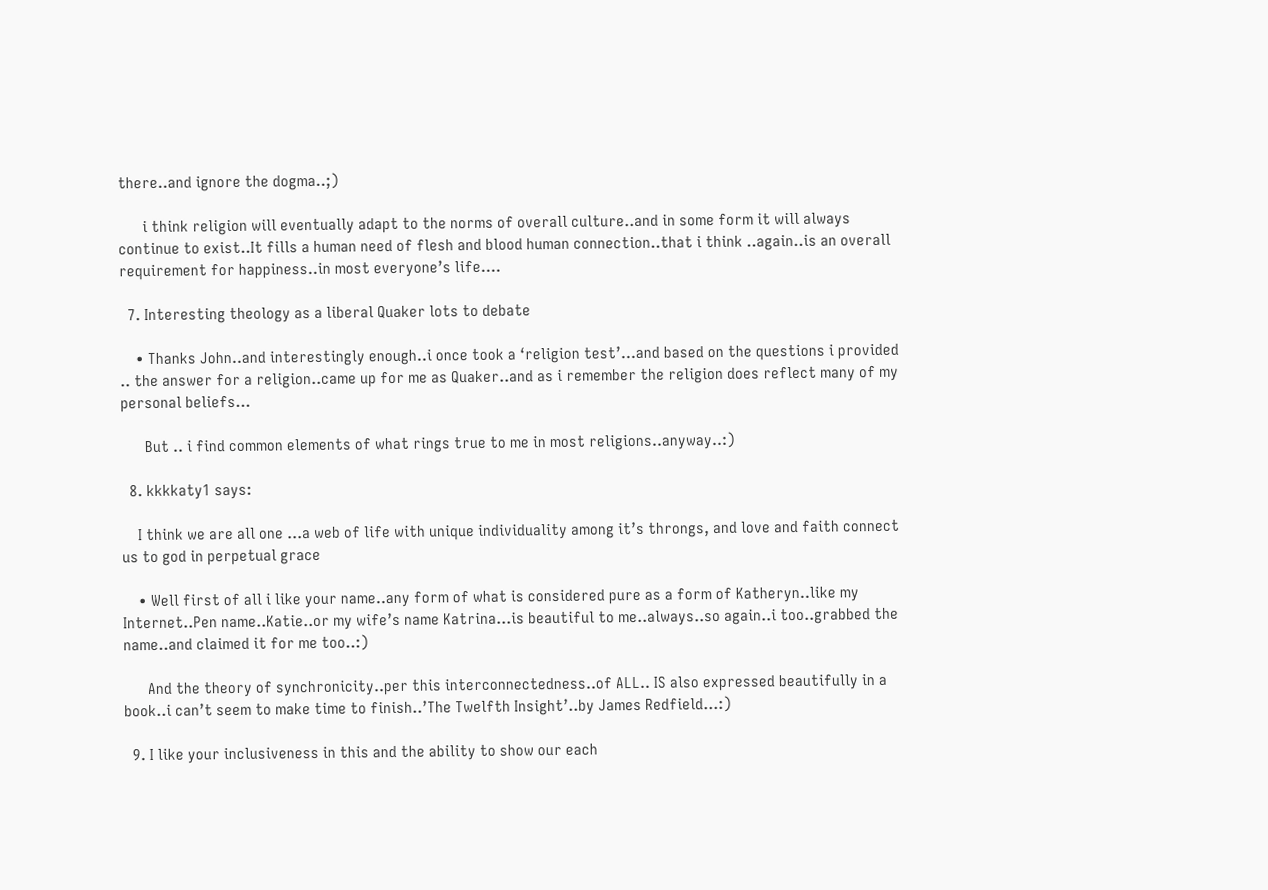there..and ignore the dogma..;)

      i think religion will eventually adapt to the norms of overall culture..and in some form it will always continue to exist..It fills a human need of flesh and blood human connection..that i think ..again..is an overall requirement for happiness..in most everyone’s life….

  7. Interesting theology as a liberal Quaker lots to debate

    • Thanks John..and interestingly enough..i once took a ‘religion test’…and based on the questions i provided .. the answer for a religion..came up for me as Quaker..and as i remember the religion does reflect many of my personal beliefs…

      But .. i find common elements of what rings true to me in most religions..anyway..:)

  8. kkkkaty1 says:

    I think we are all one …a web of life with unique individuality among it’s throngs, and love and faith connect us to god in perpetual grace

    • Well first of all i like your name..any form of what is considered pure as a form of Katheryn..like my Internet..Pen name..Katie..or my wife’s name Katrina…is beautiful to me..always..so again..i too..grabbed the name..and claimed it for me too..:)

      And the theory of synchronicity..per this interconnectedness..of ALL.. IS also expressed beautifully in a book..i can’t seem to make time to finish..’The Twelfth Insight’..by James Redfield…:)

  9. I like your inclusiveness in this and the ability to show our each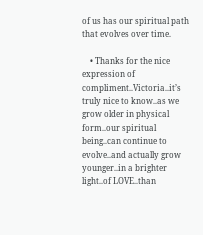of us has our spiritual path that evolves over time.

    • Thanks for the nice expression of compliment..Victoria..it’s truly nice to know..as we grow older in physical form..our spiritual being..can continue to evolve..and actually grow younger..in a brighter light..of LOVE..than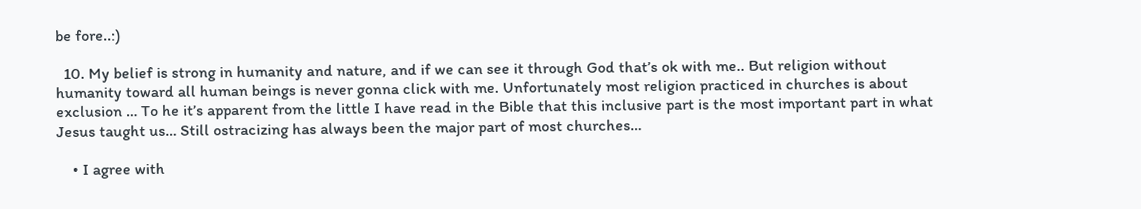be fore..:)

  10. My belief is strong in humanity and nature, and if we can see it through God that’s ok with me.. But religion without humanity toward all human beings is never gonna click with me. Unfortunately most religion practiced in churches is about exclusion … To he it’s apparent from the little I have read in the Bible that this inclusive part is the most important part in what Jesus taught us… Still ostracizing has always been the major part of most churches…

    • I agree with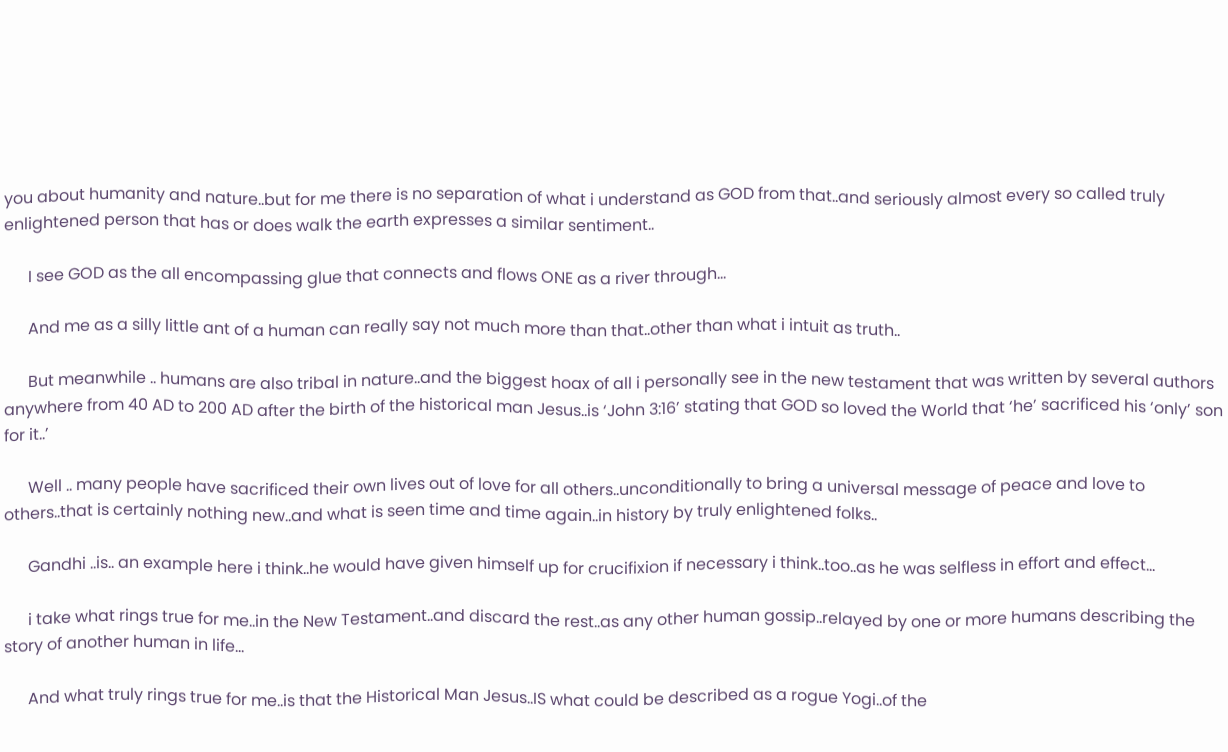you about humanity and nature..but for me there is no separation of what i understand as GOD from that..and seriously almost every so called truly enlightened person that has or does walk the earth expresses a similar sentiment..

      I see GOD as the all encompassing glue that connects and flows ONE as a river through…

      And me as a silly little ant of a human can really say not much more than that..other than what i intuit as truth..

      But meanwhile .. humans are also tribal in nature..and the biggest hoax of all i personally see in the new testament that was written by several authors anywhere from 40 AD to 200 AD after the birth of the historical man Jesus..is ‘John 3:16’ stating that GOD so loved the World that ‘he’ sacrificed his ‘only’ son for it..’

      Well .. many people have sacrificed their own lives out of love for all others..unconditionally to bring a universal message of peace and love to others..that is certainly nothing new..and what is seen time and time again..in history by truly enlightened folks..

      Gandhi ..is.. an example here i think..he would have given himself up for crucifixion if necessary i think..too..as he was selfless in effort and effect…

      i take what rings true for me..in the New Testament..and discard the rest..as any other human gossip..relayed by one or more humans describing the story of another human in life…

      And what truly rings true for me..is that the Historical Man Jesus..IS what could be described as a rogue Yogi..of the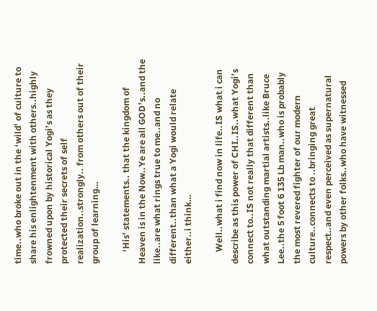time..who broke out in the ‘wild’ of culture to share his enlightenment with others..highly frowned upon by historical Yogi’s as they protected their secrets of self realization..strongly.. from others out of their group of learning…

      ‘His’ statements.. that the kingdom of Heaven is in the Now..Ye are all GOD’s..and the like..are what rings true to me..and no different..than what a Yogi would relate either..i think…

      Well..what i find now in life..IS what i can describe as this power of CHI..IS..what Yogi’s connect to..IS not really that different than what outstanding martial artists..like Bruce Lee..the 5 foot 6 135 Lb man..who is probably the most revered fighter of our modern culture..connects to ..bringing great respect..and even perceived as supernatural powers by other folks..who have witnessed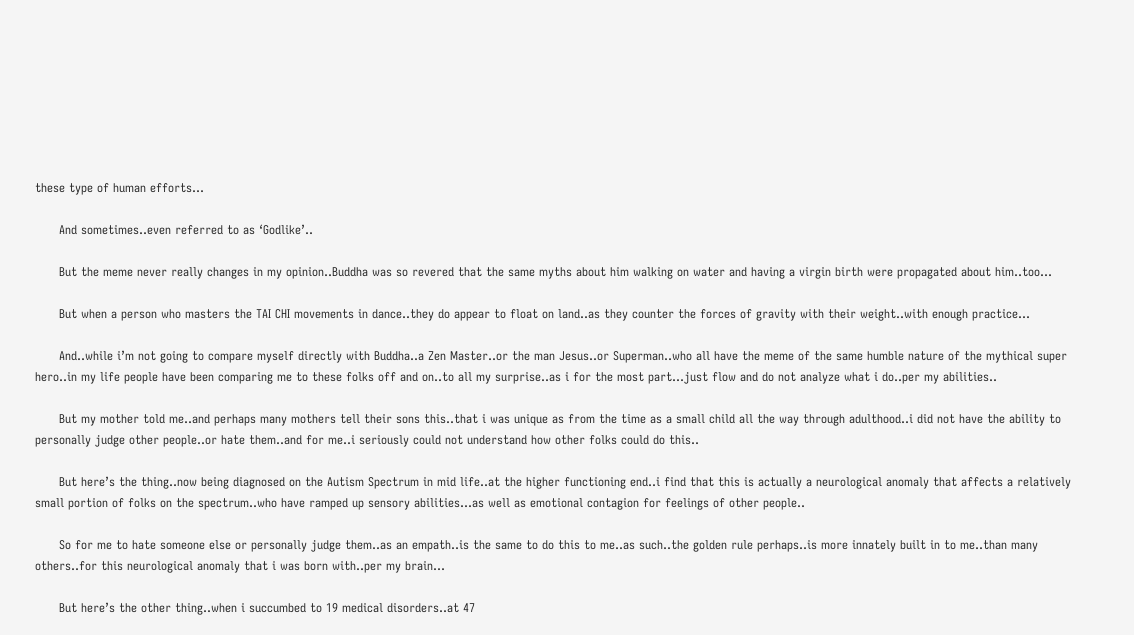these type of human efforts…

      And sometimes..even referred to as ‘Godlike’..

      But the meme never really changes in my opinion..Buddha was so revered that the same myths about him walking on water and having a virgin birth were propagated about him..too…

      But when a person who masters the TAI CHI movements in dance..they do appear to float on land..as they counter the forces of gravity with their weight..with enough practice…

      And..while i’m not going to compare myself directly with Buddha..a Zen Master..or the man Jesus..or Superman..who all have the meme of the same humble nature of the mythical super hero..in my life people have been comparing me to these folks off and on..to all my surprise..as i for the most part…just flow and do not analyze what i do..per my abilities..

      But my mother told me..and perhaps many mothers tell their sons this..that i was unique as from the time as a small child all the way through adulthood..i did not have the ability to personally judge other people..or hate them..and for me..i seriously could not understand how other folks could do this..

      But here’s the thing..now being diagnosed on the Autism Spectrum in mid life..at the higher functioning end..i find that this is actually a neurological anomaly that affects a relatively small portion of folks on the spectrum..who have ramped up sensory abilities…as well as emotional contagion for feelings of other people..

      So for me to hate someone else or personally judge them..as an empath..is the same to do this to me..as such..the golden rule perhaps..is more innately built in to me..than many others..for this neurological anomaly that i was born with..per my brain…

      But here’s the other thing..when i succumbed to 19 medical disorders..at 47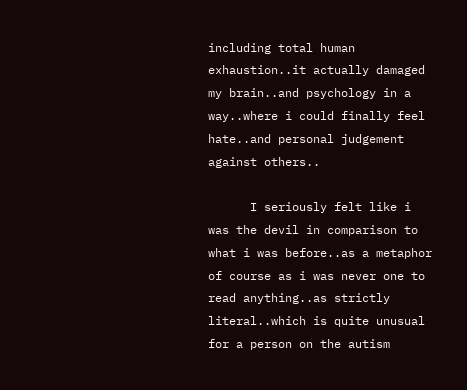including total human exhaustion..it actually damaged my brain..and psychology in a way..where i could finally feel hate..and personal judgement against others..

      I seriously felt like i was the devil in comparison to what i was before..as a metaphor of course as i was never one to read anything..as strictly literal..which is quite unusual for a person on the autism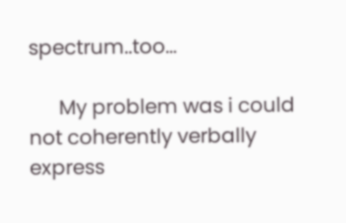spectrum..too…

      My problem was i could not coherently verbally express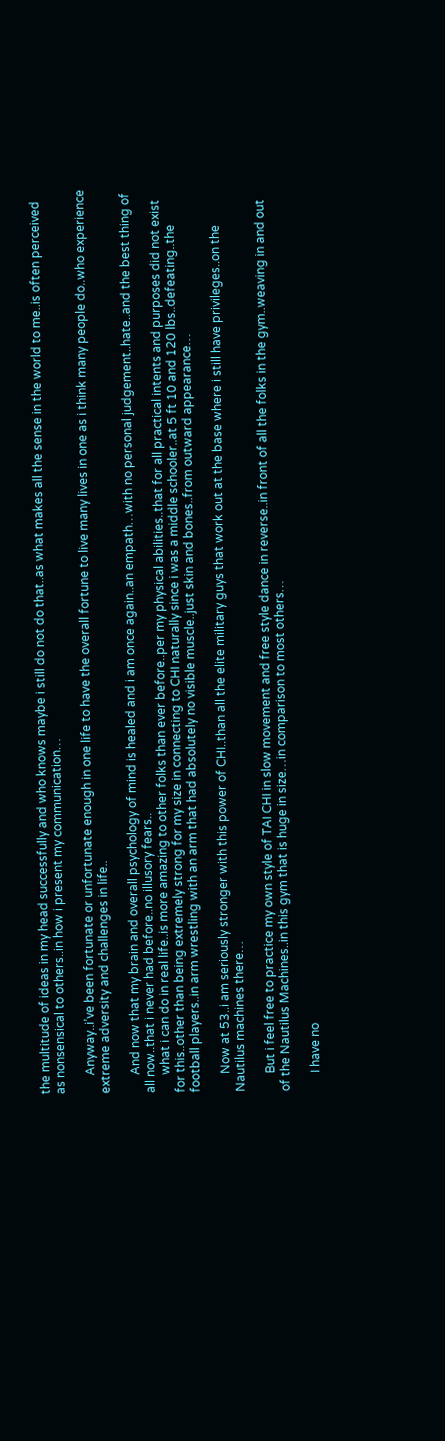the multitude of ideas in my head successfully and who knows maybe i still do not do that..as what makes all the sense in the world to me..is often perceived as nonsensical to others..in how i present my communication…

      Anyway..i’ve been fortunate or unfortunate enough in one life to have the overall fortune to live many lives in one as i think many people do..who experience extreme adversity and challenges in life..

      And now that my brain and overall psychology of mind is healed and i am once again..an empath…with no personal judgement..hate..and the best thing of all now..that i never had before..no illusory fears..
      what i can do in real life..is more amazing to other folks than ever before..per my physical abilities..that for all practical intents and purposes did not exist for this..other than being extremely strong for my size in connecting to CHI naturally since i was a middle schooler..at 5 ft 10 and 120 lbs..defeating..the football players..in arm wrestling with an arm that had absolutely no visible muscle..just skin and bones..from outward appearance…

      Now at 53..i am seriously stronger with this power of CHI..than all the elite military guys that work out at the base where i still have privileges..on the Nautilus machines there…

      But i feel free to practice my own style of TAI CHI in slow movement and free style dance in reverse..in front of all the folks in the gym..weaving in and out of the Nautilus Machines..in this gym that is huge in size…in comparison to most others…

      I have no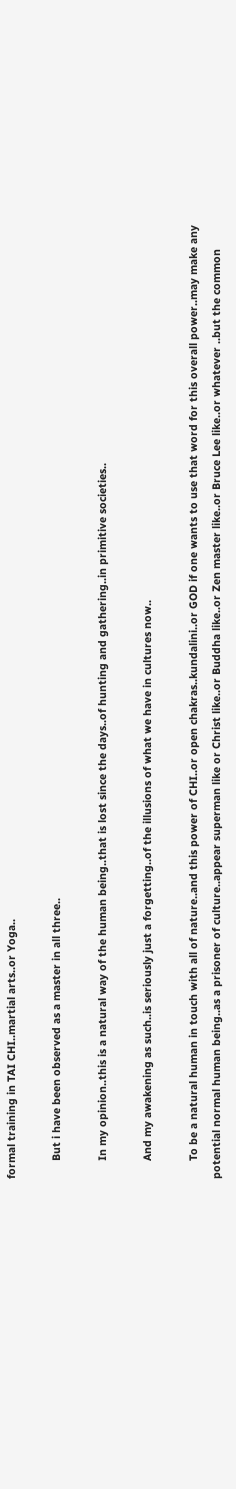formal training in TAI CHI..martial arts..or Yoga..

      But i have been observed as a master in all three..

      In my opinion..this is a natural way of the human being..that is lost since the days..of hunting and gathering..in primitive societies..

      And my awakening as such..is seriously just a forgetting..of the illusions of what we have in cultures now..

      To be a natural human in touch with all of nature..and this power of CHI..or open chakras..kundalini..or GOD if one wants to use that word for this overall power..may make any potential normal human being..as a prisoner of culture..appear superman like or Christ like..or Buddha like..or Zen master like..or Bruce Lee like..or whatever ..but the common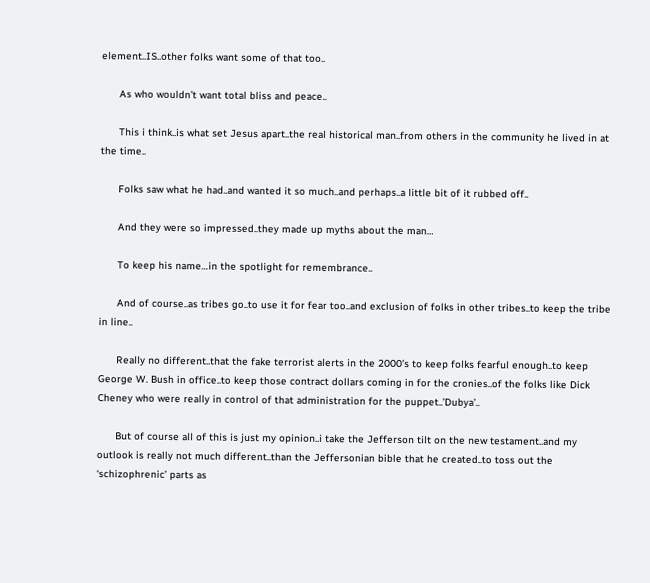element..IS..other folks want some of that too..

      As who wouldn’t want total bliss and peace..

      This i think..is what set Jesus apart..the real historical man..from others in the community he lived in at the time..

      Folks saw what he had..and wanted it so much..and perhaps..a little bit of it rubbed off..

      And they were so impressed..they made up myths about the man…

      To keep his name…in the spotlight for remembrance..

      And of course..as tribes go..to use it for fear too..and exclusion of folks in other tribes..to keep the tribe in line..

      Really no different..that the fake terrorist alerts in the 2000’s to keep folks fearful enough..to keep George W. Bush in office..to keep those contract dollars coming in for the cronies..of the folks like Dick Cheney who were really in control of that administration for the puppet..’Dubya’..

      But of course all of this is just my opinion..i take the Jefferson tilt on the new testament..and my outlook is really not much different..than the Jeffersonian bible that he created..to toss out the ‘schizophrenic’ parts as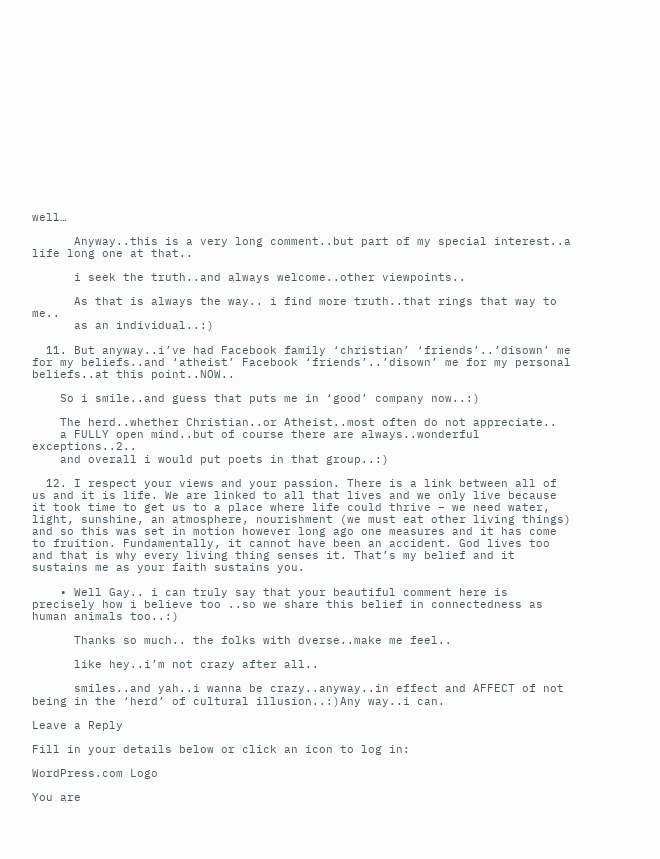well…

      Anyway..this is a very long comment..but part of my special interest..a life long one at that..

      i seek the truth..and always welcome..other viewpoints..

      As that is always the way.. i find more truth..that rings that way to me..
      as an individual..:)

  11. But anyway..i’ve had Facebook family ‘christian’ ‘friends’..’disown’ me for my beliefs..and ‘atheist’ Facebook ‘friends’..’disown’ me for my personal beliefs..at this point..NOW..

    So i smile..and guess that puts me in ‘good’ company now..:)

    The herd..whether Christian..or Atheist..most often do not appreciate..
    a FULLY open mind..but of course there are always..wonderful exceptions..2..
    and overall i would put poets in that group..:)

  12. I respect your views and your passion. There is a link between all of us and it is life. We are linked to all that lives and we only live because it took time to get us to a place where life could thrive – we need water, light, sunshine, an atmosphere, nourishment (we must eat other living things) and so this was set in motion however long ago one measures and it has come to fruition. Fundamentally, it cannot have been an accident. God lives too and that is why every living thing senses it. That’s my belief and it sustains me as your faith sustains you.

    • Well Gay.. i can truly say that your beautiful comment here is precisely how i believe too ..so we share this belief in connectedness as human animals too..:)

      Thanks so much.. the folks with dverse..make me feel..

      like hey..i’m not crazy after all..

      smiles..and yah..i wanna be crazy..anyway..in effect and AFFECT of not being in the ‘herd’ of cultural illusion..:)Any way..i can.

Leave a Reply

Fill in your details below or click an icon to log in:

WordPress.com Logo

You are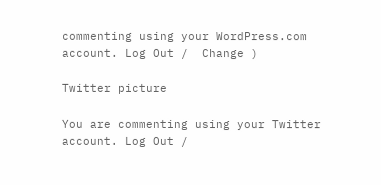commenting using your WordPress.com account. Log Out /  Change )

Twitter picture

You are commenting using your Twitter account. Log Out /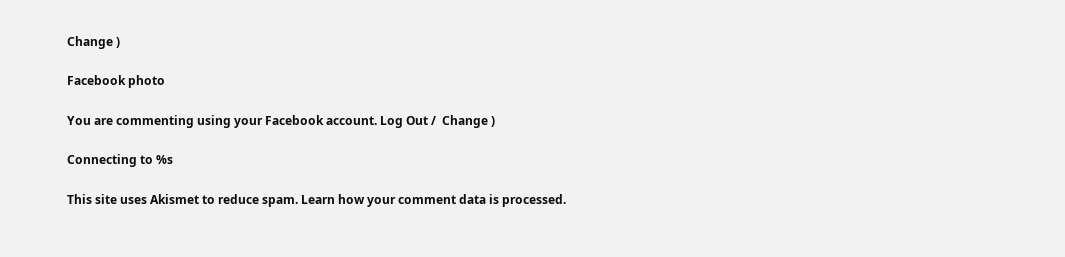Change )

Facebook photo

You are commenting using your Facebook account. Log Out /  Change )

Connecting to %s

This site uses Akismet to reduce spam. Learn how your comment data is processed.